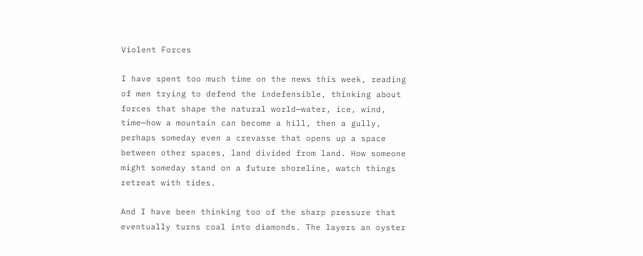Violent Forces

I have spent too much time on the news this week, reading of men trying to defend the indefensible, thinking about forces that shape the natural world—water, ice, wind, time—how a mountain can become a hill, then a gully, perhaps someday even a crevasse that opens up a space between other spaces, land divided from land. How someone might someday stand on a future shoreline, watch things retreat with tides.

And I have been thinking too of the sharp pressure that eventually turns coal into diamonds. The layers an oyster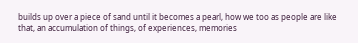builds up over a piece of sand until it becomes a pearl, how we too as people are like that, an accumulation of things, of experiences, memories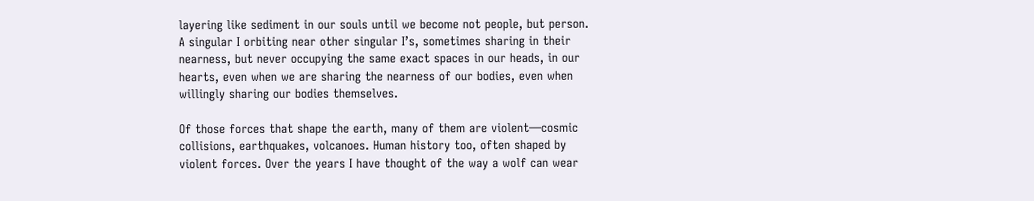layering like sediment in our souls until we become not people, but person. A singular I orbiting near other singular I’s, sometimes sharing in their nearness, but never occupying the same exact spaces in our heads, in our hearts, even when we are sharing the nearness of our bodies, even when willingly sharing our bodies themselves.

Of those forces that shape the earth, many of them are violent—cosmic collisions, earthquakes, volcanoes. Human history too, often shaped by violent forces. Over the years I have thought of the way a wolf can wear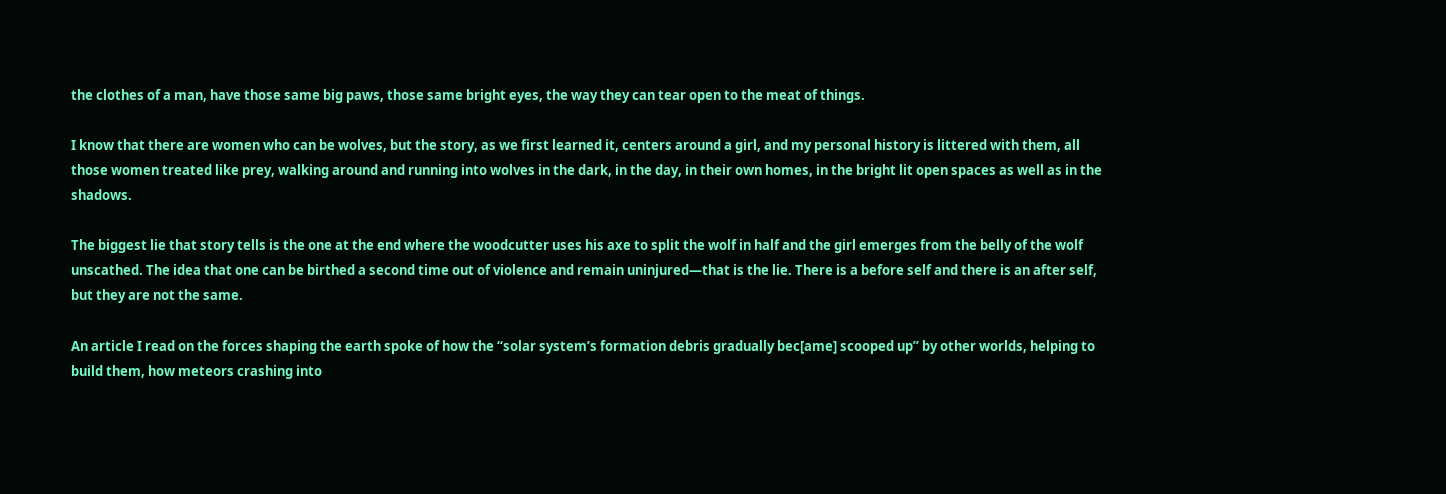the clothes of a man, have those same big paws, those same bright eyes, the way they can tear open to the meat of things.

I know that there are women who can be wolves, but the story, as we first learned it, centers around a girl, and my personal history is littered with them, all those women treated like prey, walking around and running into wolves in the dark, in the day, in their own homes, in the bright lit open spaces as well as in the shadows.

The biggest lie that story tells is the one at the end where the woodcutter uses his axe to split the wolf in half and the girl emerges from the belly of the wolf unscathed. The idea that one can be birthed a second time out of violence and remain uninjured—that is the lie. There is a before self and there is an after self, but they are not the same.

An article I read on the forces shaping the earth spoke of how the “solar system’s formation debris gradually bec[ame] scooped up” by other worlds, helping to build them, how meteors crashing into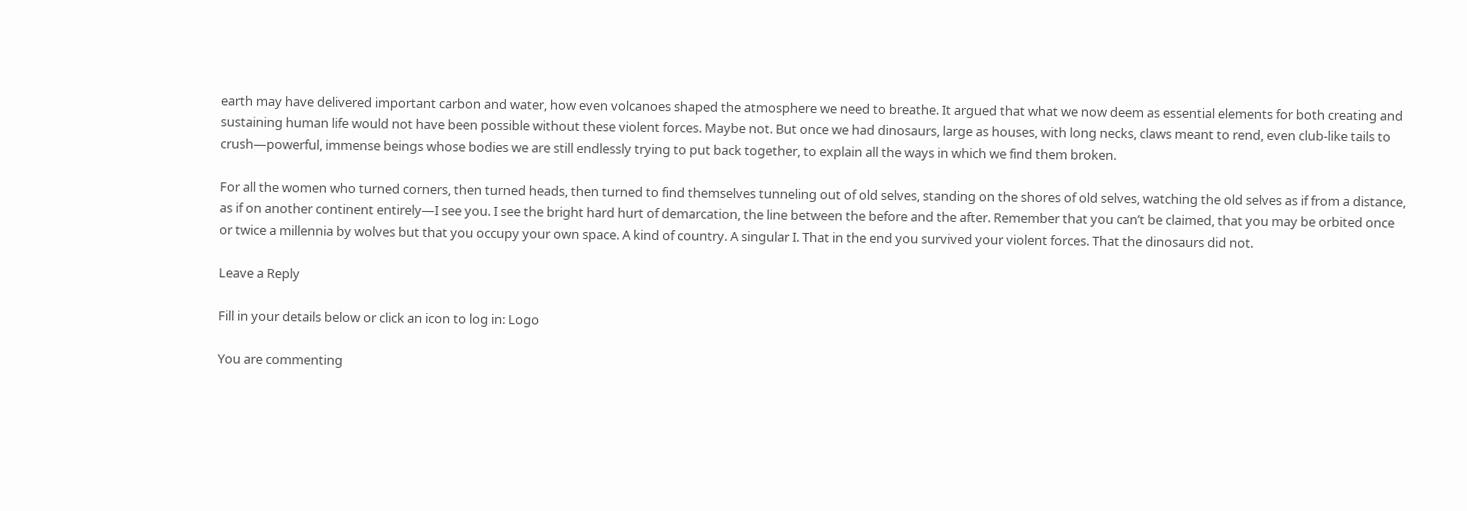earth may have delivered important carbon and water, how even volcanoes shaped the atmosphere we need to breathe. It argued that what we now deem as essential elements for both creating and sustaining human life would not have been possible without these violent forces. Maybe not. But once we had dinosaurs, large as houses, with long necks, claws meant to rend, even club-like tails to crush—powerful, immense beings whose bodies we are still endlessly trying to put back together, to explain all the ways in which we find them broken.

For all the women who turned corners, then turned heads, then turned to find themselves tunneling out of old selves, standing on the shores of old selves, watching the old selves as if from a distance, as if on another continent entirely—I see you. I see the bright hard hurt of demarcation, the line between the before and the after. Remember that you can’t be claimed, that you may be orbited once or twice a millennia by wolves but that you occupy your own space. A kind of country. A singular I. That in the end you survived your violent forces. That the dinosaurs did not.

Leave a Reply

Fill in your details below or click an icon to log in: Logo

You are commenting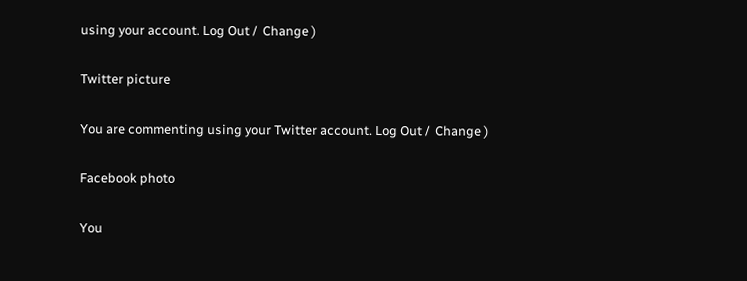using your account. Log Out /  Change )

Twitter picture

You are commenting using your Twitter account. Log Out /  Change )

Facebook photo

You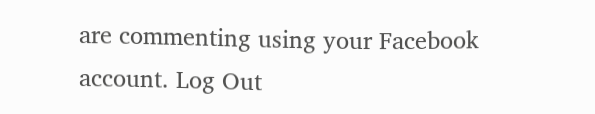are commenting using your Facebook account. Log Out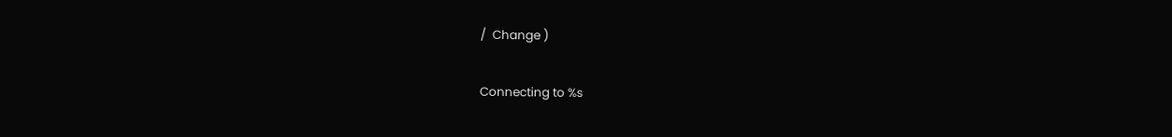/  Change )

Connecting to %s